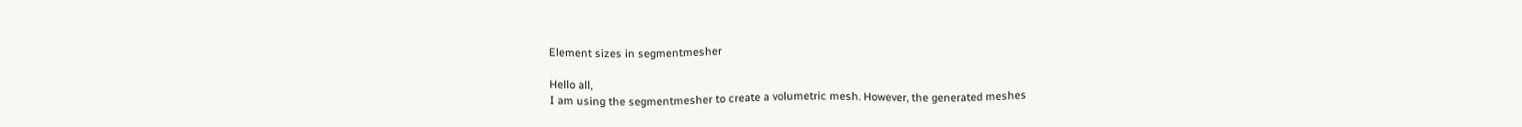Element sizes in segmentmesher

Hello all,
I am using the segmentmesher to create a volumetric mesh. However, the generated meshes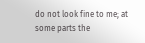do not look fine to me; at some parts the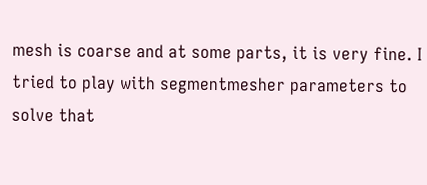mesh is coarse and at some parts, it is very fine. I tried to play with segmentmesher parameters to solve that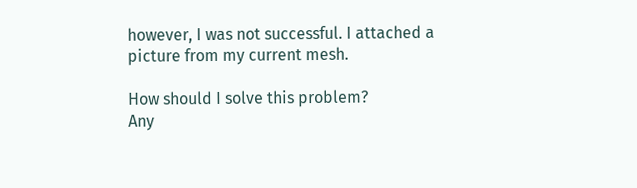however, I was not successful. I attached a picture from my current mesh.

How should I solve this problem?
Any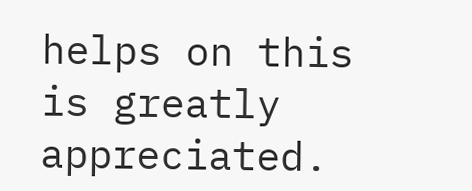helps on this is greatly appreciated.